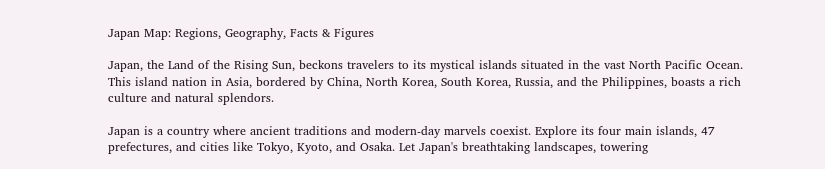Japan Map: Regions, Geography, Facts & Figures

Japan, the Land of the Rising Sun, beckons travelers to its mystical islands situated in the vast North Pacific Ocean. This island nation in Asia, bordered by China, North Korea, South Korea, Russia, and the Philippines, boasts a rich culture and natural splendors.

Japan is a country where ancient traditions and modern-day marvels coexist. Explore its four main islands, 47 prefectures, and cities like Tokyo, Kyoto, and Osaka. Let Japan's breathtaking landscapes, towering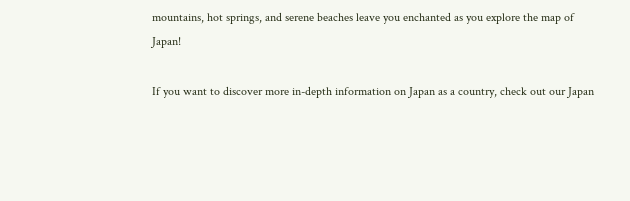mountains, hot springs, and serene beaches leave you enchanted as you explore the map of Japan!

If you want to discover more in-depth information on Japan as a country, check out our Japan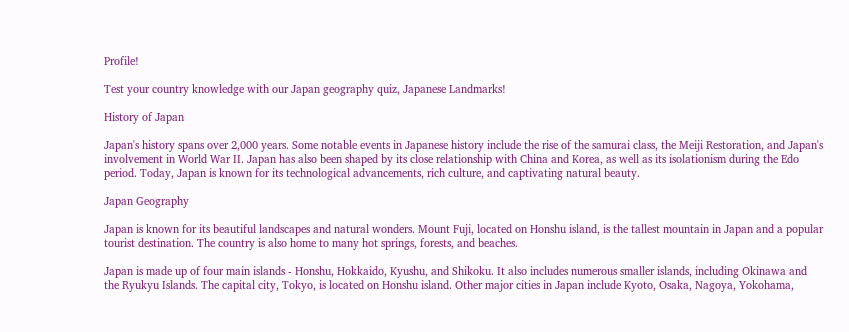Profile!

Test your country knowledge with our Japan geography quiz, Japanese Landmarks!

History of Japan

Japan's history spans over 2,000 years. Some notable events in Japanese history include the rise of the samurai class, the Meiji Restoration, and Japan's involvement in World War II. Japan has also been shaped by its close relationship with China and Korea, as well as its isolationism during the Edo period. Today, Japan is known for its technological advancements, rich culture, and captivating natural beauty.

Japan Geography

Japan is known for its beautiful landscapes and natural wonders. Mount Fuji, located on Honshu island, is the tallest mountain in Japan and a popular tourist destination. The country is also home to many hot springs, forests, and beaches.

Japan is made up of four main islands - Honshu, Hokkaido, Kyushu, and Shikoku. It also includes numerous smaller islands, including Okinawa and the Ryukyu Islands. The capital city, Tokyo, is located on Honshu island. Other major cities in Japan include Kyoto, Osaka, Nagoya, Yokohama,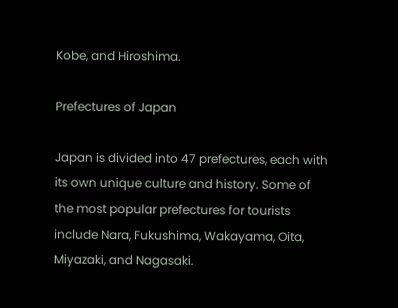Kobe, and Hiroshima.

Prefectures of Japan

Japan is divided into 47 prefectures, each with its own unique culture and history. Some of the most popular prefectures for tourists include Nara, Fukushima, Wakayama, Oita, Miyazaki, and Nagasaki.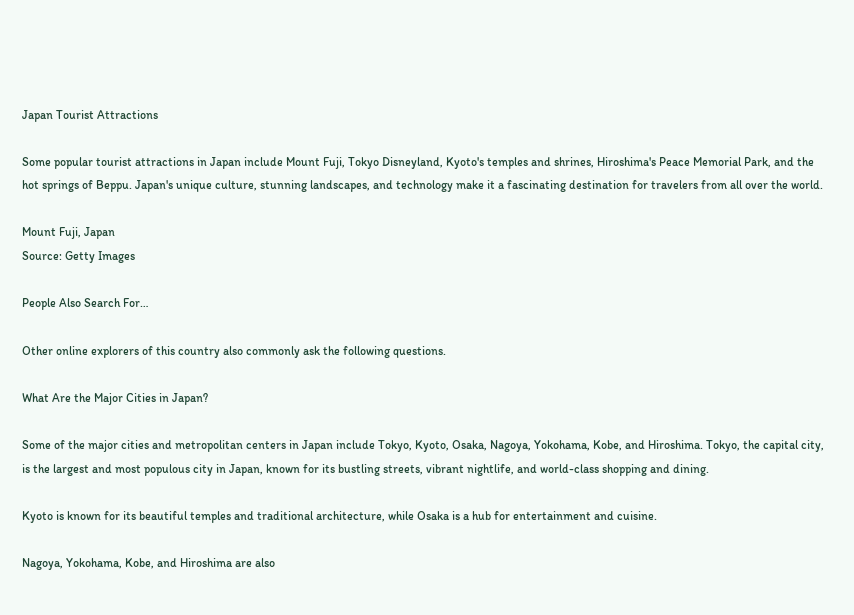Japan Tourist Attractions

Some popular tourist attractions in Japan include Mount Fuji, Tokyo Disneyland, Kyoto's temples and shrines, Hiroshima's Peace Memorial Park, and the hot springs of Beppu. Japan's unique culture, stunning landscapes, and technology make it a fascinating destination for travelers from all over the world.

Mount Fuji, Japan
Source: Getty Images

People Also Search For…

Other online explorers of this country also commonly ask the following questions.

What Are the Major Cities in Japan?

Some of the major cities and metropolitan centers in Japan include Tokyo, Kyoto, Osaka, Nagoya, Yokohama, Kobe, and Hiroshima. Tokyo, the capital city, is the largest and most populous city in Japan, known for its bustling streets, vibrant nightlife, and world-class shopping and dining.

Kyoto is known for its beautiful temples and traditional architecture, while Osaka is a hub for entertainment and cuisine.

Nagoya, Yokohama, Kobe, and Hiroshima are also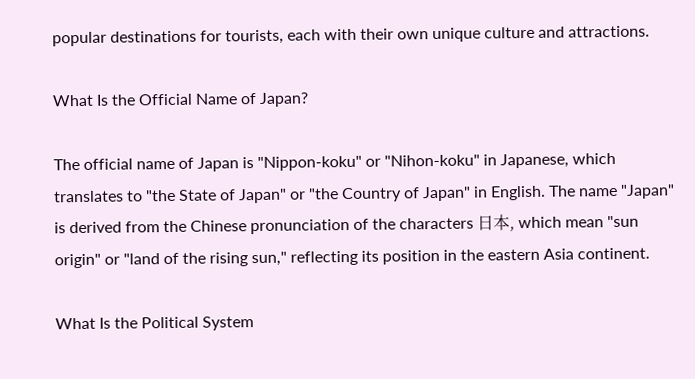popular destinations for tourists, each with their own unique culture and attractions.

What Is the Official Name of Japan?

The official name of Japan is "Nippon-koku" or "Nihon-koku" in Japanese, which translates to "the State of Japan" or "the Country of Japan" in English. The name "Japan" is derived from the Chinese pronunciation of the characters 日本, which mean "sun origin" or "land of the rising sun," reflecting its position in the eastern Asia continent.

What Is the Political System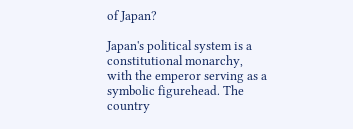of Japan?

Japan's political system is a constitutional monarchy, with the emperor serving as a symbolic figurehead. The country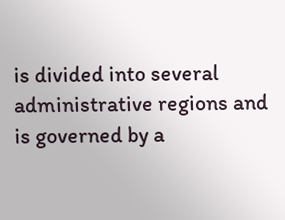is divided into several administrative regions and is governed by a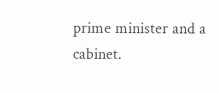prime minister and a cabinet.